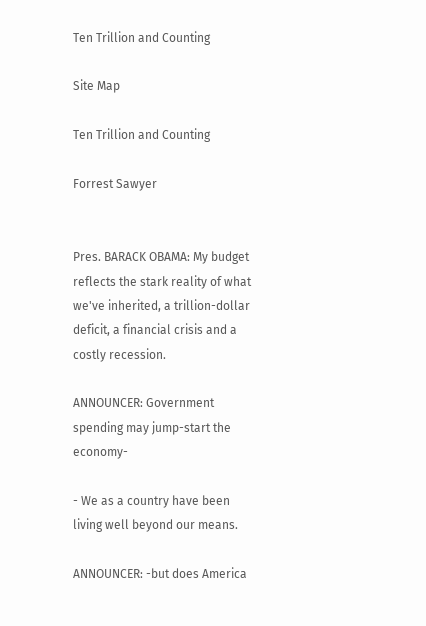Ten Trillion and Counting

Site Map

Ten Trillion and Counting

Forrest Sawyer


Pres. BARACK OBAMA: My budget reflects the stark reality of what we've inherited, a trillion-dollar deficit, a financial crisis and a costly recession.

ANNOUNCER: Government spending may jump-start the economy-

- We as a country have been living well beyond our means.

ANNOUNCER: -but does America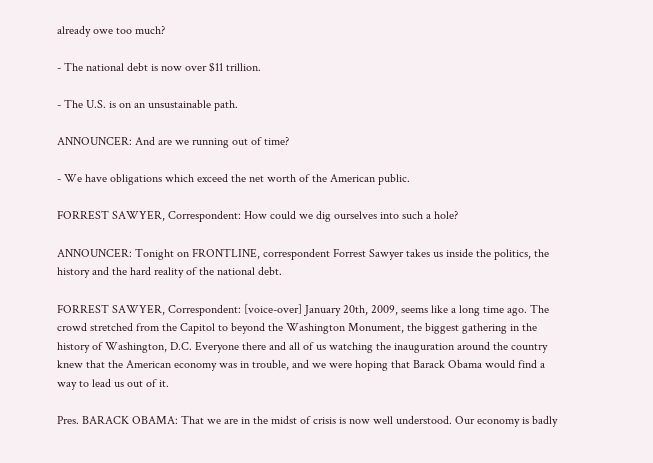already owe too much?

- The national debt is now over $11 trillion.

- The U.S. is on an unsustainable path.

ANNOUNCER: And are we running out of time?

- We have obligations which exceed the net worth of the American public.

FORREST SAWYER, Correspondent: How could we dig ourselves into such a hole?

ANNOUNCER: Tonight on FRONTLINE, correspondent Forrest Sawyer takes us inside the politics, the history and the hard reality of the national debt.

FORREST SAWYER, Correspondent: [voice-over] January 20th, 2009, seems like a long time ago. The crowd stretched from the Capitol to beyond the Washington Monument, the biggest gathering in the history of Washington, D.C. Everyone there and all of us watching the inauguration around the country knew that the American economy was in trouble, and we were hoping that Barack Obama would find a way to lead us out of it.

Pres. BARACK OBAMA: That we are in the midst of crisis is now well understood. Our economy is badly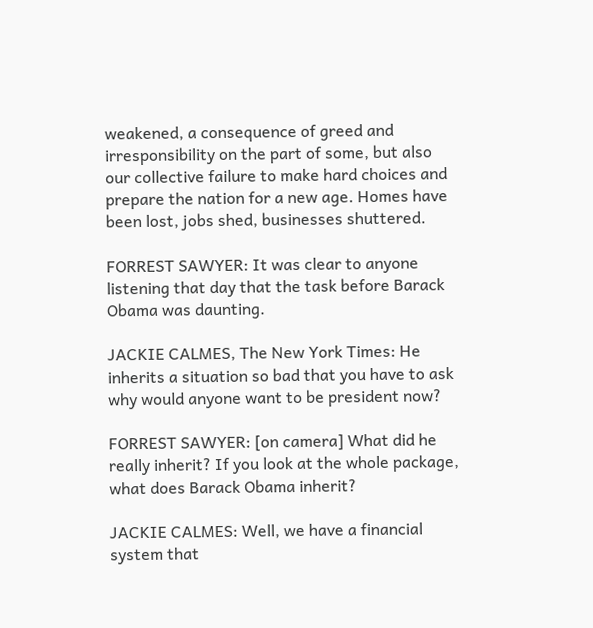weakened, a consequence of greed and irresponsibility on the part of some, but also our collective failure to make hard choices and prepare the nation for a new age. Homes have been lost, jobs shed, businesses shuttered.

FORREST SAWYER: It was clear to anyone listening that day that the task before Barack Obama was daunting.

JACKIE CALMES, The New York Times: He inherits a situation so bad that you have to ask why would anyone want to be president now?

FORREST SAWYER: [on camera] What did he really inherit? If you look at the whole package, what does Barack Obama inherit?

JACKIE CALMES: Well, we have a financial system that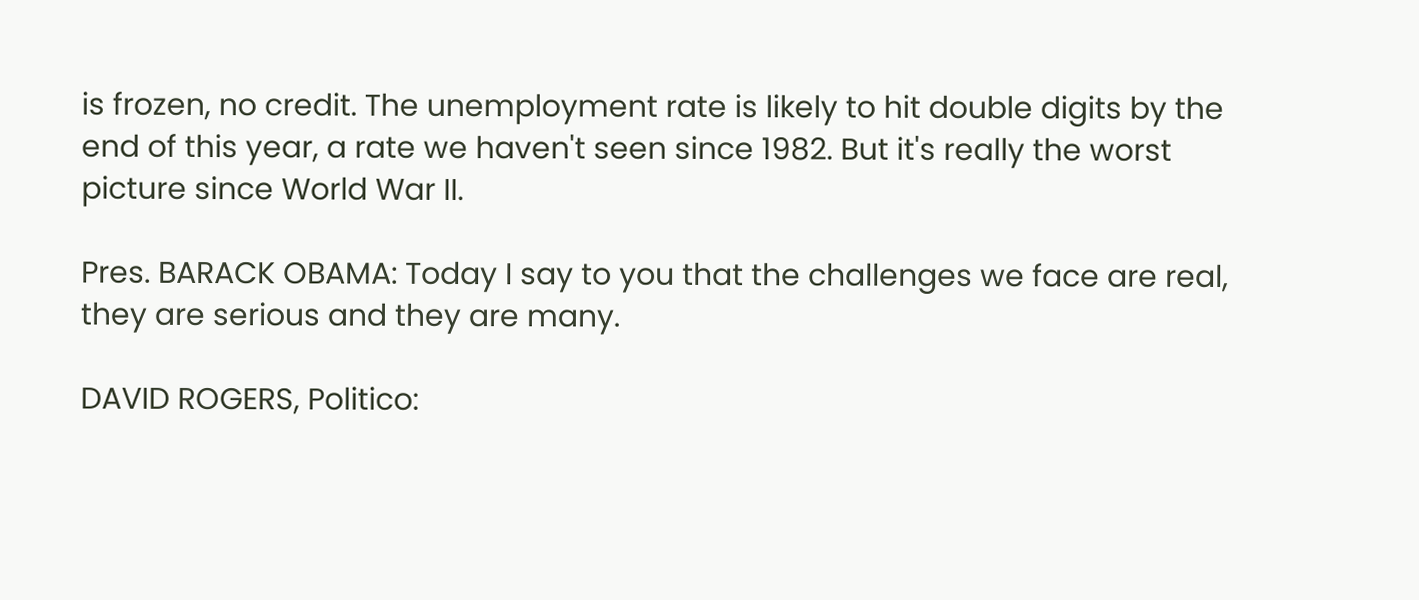is frozen, no credit. The unemployment rate is likely to hit double digits by the end of this year, a rate we haven't seen since 1982. But it's really the worst picture since World War II.

Pres. BARACK OBAMA: Today I say to you that the challenges we face are real, they are serious and they are many.

DAVID ROGERS, Politico: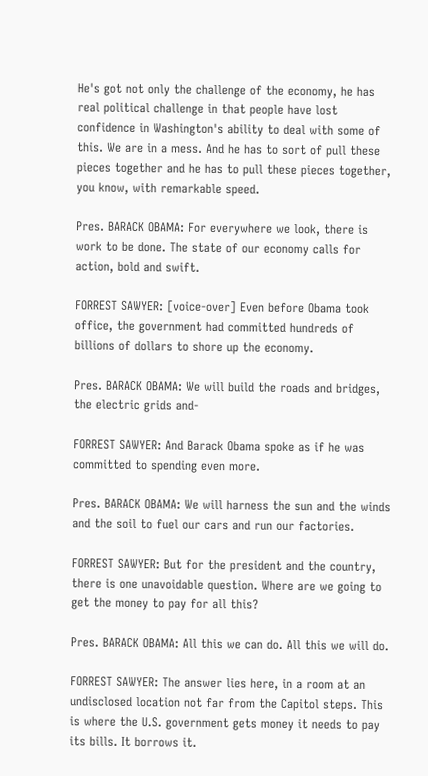He's got not only the challenge of the economy, he has real political challenge in that people have lost confidence in Washington's ability to deal with some of this. We are in a mess. And he has to sort of pull these pieces together and he has to pull these pieces together, you know, with remarkable speed.

Pres. BARACK OBAMA: For everywhere we look, there is work to be done. The state of our economy calls for action, bold and swift.

FORREST SAWYER: [voice-over] Even before Obama took office, the government had committed hundreds of billions of dollars to shore up the economy.

Pres. BARACK OBAMA: We will build the roads and bridges, the electric grids and-

FORREST SAWYER: And Barack Obama spoke as if he was committed to spending even more.

Pres. BARACK OBAMA: We will harness the sun and the winds and the soil to fuel our cars and run our factories.

FORREST SAWYER: But for the president and the country, there is one unavoidable question. Where are we going to get the money to pay for all this?

Pres. BARACK OBAMA: All this we can do. All this we will do.

FORREST SAWYER: The answer lies here, in a room at an undisclosed location not far from the Capitol steps. This is where the U.S. government gets money it needs to pay its bills. It borrows it.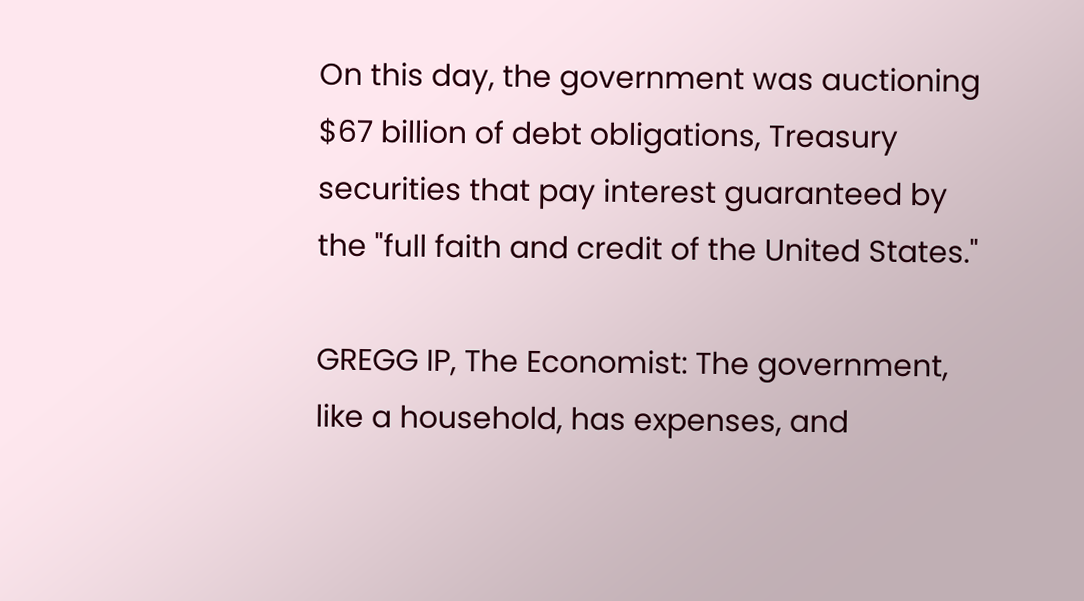On this day, the government was auctioning $67 billion of debt obligations, Treasury securities that pay interest guaranteed by the "full faith and credit of the United States."

GREGG IP, The Economist: The government, like a household, has expenses, and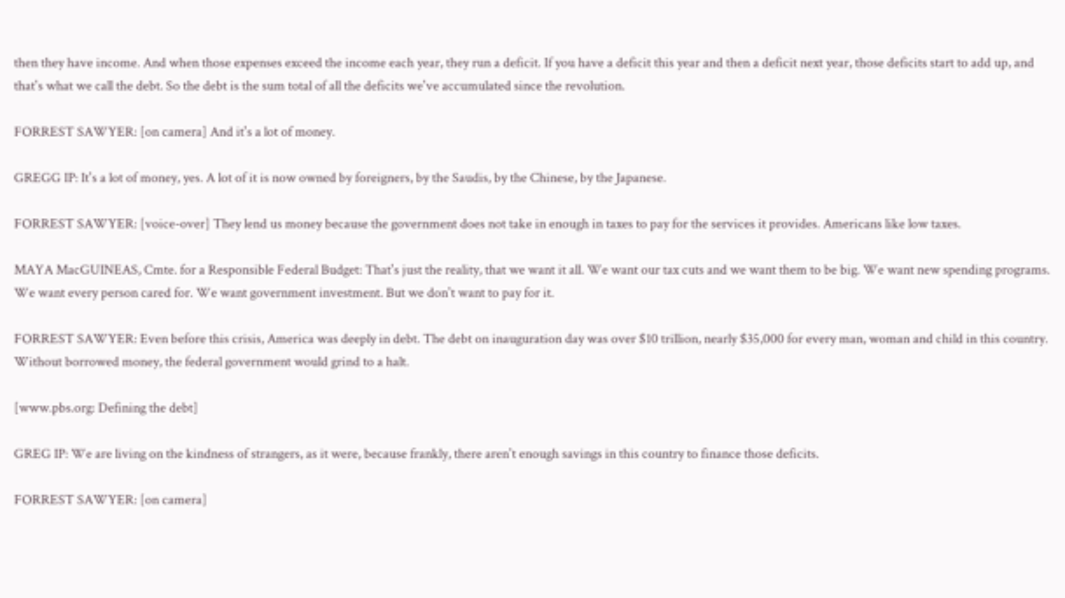then they have income. And when those expenses exceed the income each year, they run a deficit. If you have a deficit this year and then a deficit next year, those deficits start to add up, and that's what we call the debt. So the debt is the sum total of all the deficits we've accumulated since the revolution.

FORREST SAWYER: [on camera] And it's a lot of money.

GREGG IP: It's a lot of money, yes. A lot of it is now owned by foreigners, by the Saudis, by the Chinese, by the Japanese.

FORREST SAWYER: [voice-over] They lend us money because the government does not take in enough in taxes to pay for the services it provides. Americans like low taxes.

MAYA MacGUINEAS, Cmte. for a Responsible Federal Budget: That's just the reality, that we want it all. We want our tax cuts and we want them to be big. We want new spending programs. We want every person cared for. We want government investment. But we don't want to pay for it.

FORREST SAWYER: Even before this crisis, America was deeply in debt. The debt on inauguration day was over $10 trillion, nearly $35,000 for every man, woman and child in this country. Without borrowed money, the federal government would grind to a halt.

[www.pbs.org: Defining the debt]

GREG IP: We are living on the kindness of strangers, as it were, because frankly, there aren't enough savings in this country to finance those deficits.

FORREST SAWYER: [on camera]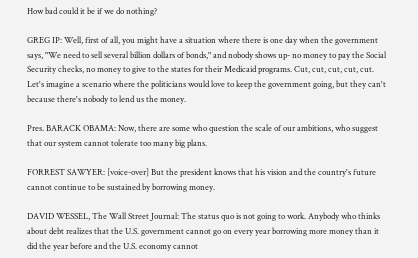How bad could it be if we do nothing?

GREG IP: Well, first of all, you might have a situation where there is one day when the government says, "We need to sell several billion dollars of bonds," and nobody shows up- no money to pay the Social Security checks, no money to give to the states for their Medicaid programs. Cut, cut, cut, cut, cut. Let's imagine a scenario where the politicians would love to keep the government going, but they can't because there's nobody to lend us the money.

Pres. BARACK OBAMA: Now, there are some who question the scale of our ambitions, who suggest that our system cannot tolerate too many big plans.

FORREST SAWYER: [voice-over] But the president knows that his vision and the country's future cannot continue to be sustained by borrowing money.

DAVID WESSEL, The Wall Street Journal: The status quo is not going to work. Anybody who thinks about debt realizes that the U.S. government cannot go on every year borrowing more money than it did the year before and the U.S. economy cannot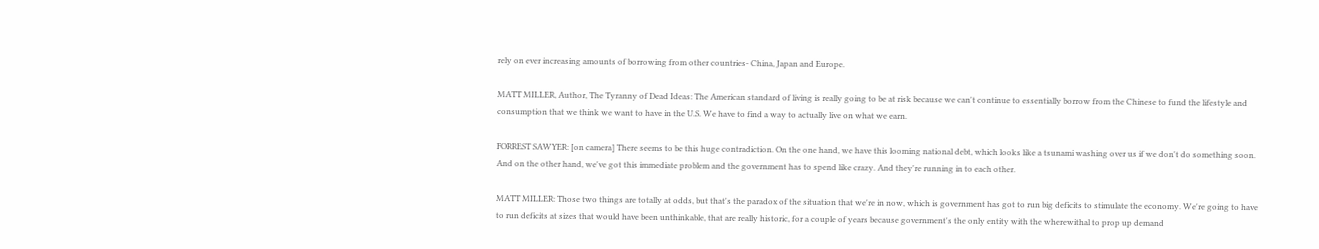rely on ever increasing amounts of borrowing from other countries- China, Japan and Europe.

MATT MILLER, Author, The Tyranny of Dead Ideas: The American standard of living is really going to be at risk because we can't continue to essentially borrow from the Chinese to fund the lifestyle and consumption that we think we want to have in the U.S. We have to find a way to actually live on what we earn.

FORREST SAWYER: [on camera] There seems to be this huge contradiction. On the one hand, we have this looming national debt, which looks like a tsunami washing over us if we don't do something soon. And on the other hand, we've got this immediate problem and the government has to spend like crazy. And they're running in to each other.

MATT MILLER: Those two things are totally at odds, but that's the paradox of the situation that we're in now, which is government has got to run big deficits to stimulate the economy. We're going to have to run deficits at sizes that would have been unthinkable, that are really historic, for a couple of years because government's the only entity with the wherewithal to prop up demand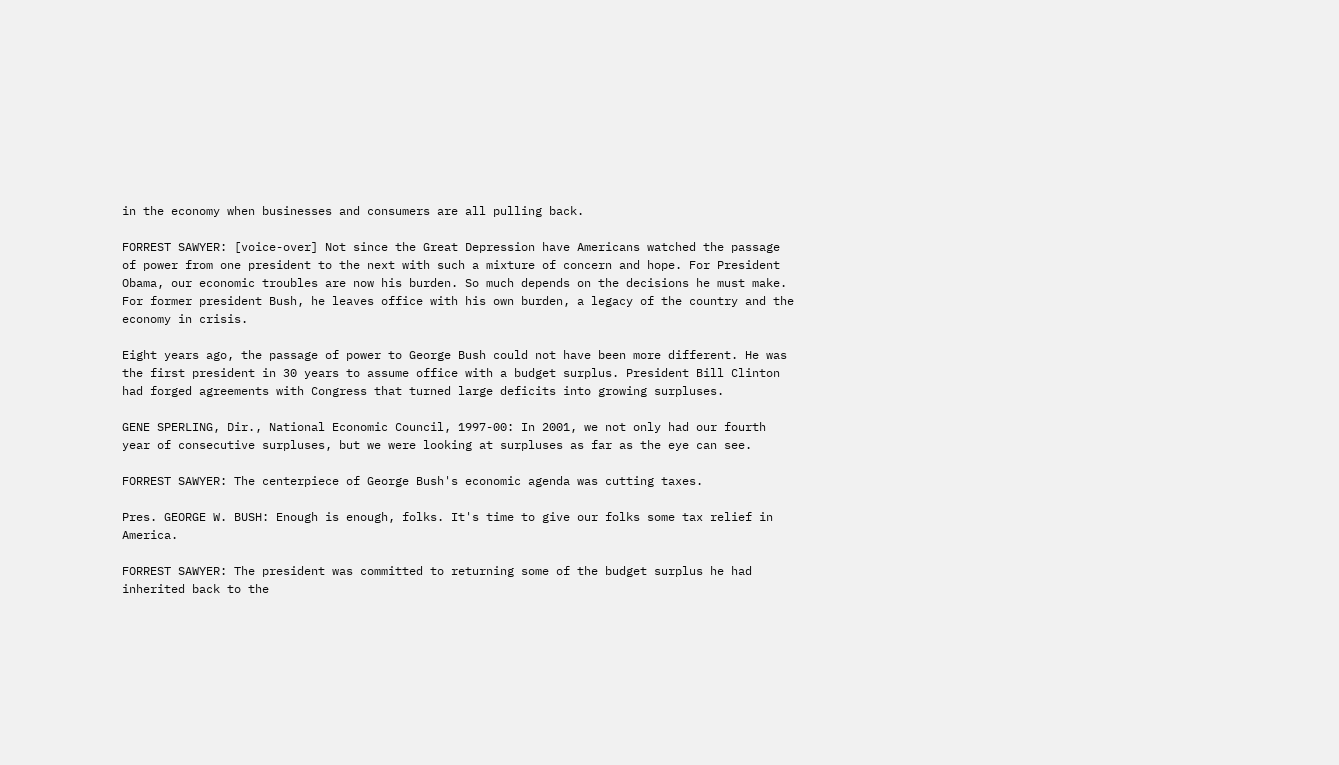in the economy when businesses and consumers are all pulling back.

FORREST SAWYER: [voice-over] Not since the Great Depression have Americans watched the passage of power from one president to the next with such a mixture of concern and hope. For President Obama, our economic troubles are now his burden. So much depends on the decisions he must make. For former president Bush, he leaves office with his own burden, a legacy of the country and the economy in crisis.

Eight years ago, the passage of power to George Bush could not have been more different. He was the first president in 30 years to assume office with a budget surplus. President Bill Clinton had forged agreements with Congress that turned large deficits into growing surpluses.

GENE SPERLING, Dir., National Economic Council, 1997-00: In 2001, we not only had our fourth year of consecutive surpluses, but we were looking at surpluses as far as the eye can see.

FORREST SAWYER: The centerpiece of George Bush's economic agenda was cutting taxes.

Pres. GEORGE W. BUSH: Enough is enough, folks. It's time to give our folks some tax relief in America.

FORREST SAWYER: The president was committed to returning some of the budget surplus he had inherited back to the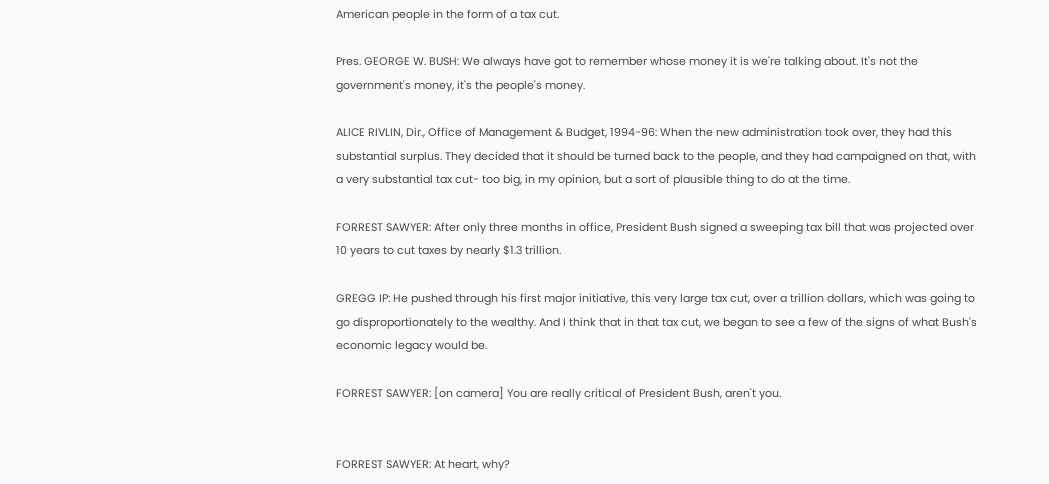American people in the form of a tax cut.

Pres. GEORGE W. BUSH: We always have got to remember whose money it is we're talking about. It's not the government's money, it's the people's money.

ALICE RIVLIN, Dir., Office of Management & Budget, 1994-96: When the new administration took over, they had this substantial surplus. They decided that it should be turned back to the people, and they had campaigned on that, with a very substantial tax cut- too big, in my opinion, but a sort of plausible thing to do at the time.

FORREST SAWYER: After only three months in office, President Bush signed a sweeping tax bill that was projected over 10 years to cut taxes by nearly $1.3 trillion.

GREGG IP: He pushed through his first major initiative, this very large tax cut, over a trillion dollars, which was going to go disproportionately to the wealthy. And I think that in that tax cut, we began to see a few of the signs of what Bush's economic legacy would be.

FORREST SAWYER: [on camera] You are really critical of President Bush, aren't you.


FORREST SAWYER: At heart, why?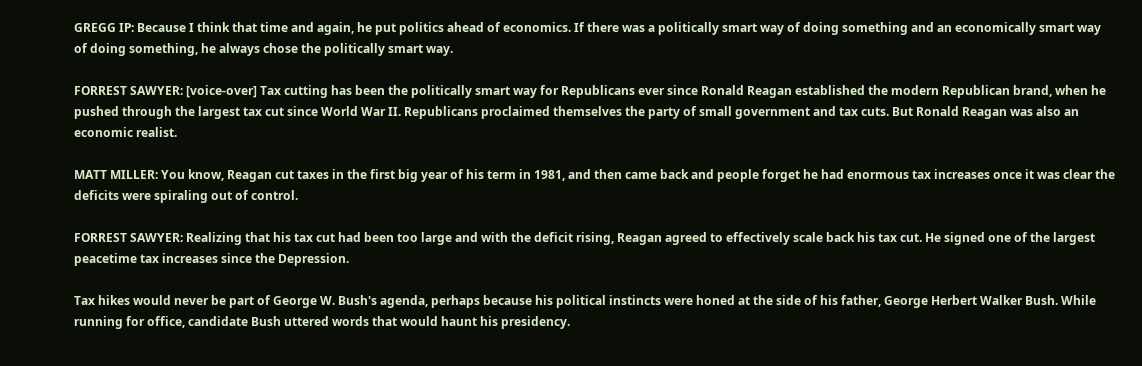GREGG IP: Because I think that time and again, he put politics ahead of economics. If there was a politically smart way of doing something and an economically smart way of doing something, he always chose the politically smart way.

FORREST SAWYER: [voice-over] Tax cutting has been the politically smart way for Republicans ever since Ronald Reagan established the modern Republican brand, when he pushed through the largest tax cut since World War II. Republicans proclaimed themselves the party of small government and tax cuts. But Ronald Reagan was also an economic realist.

MATT MILLER: You know, Reagan cut taxes in the first big year of his term in 1981, and then came back and people forget he had enormous tax increases once it was clear the deficits were spiraling out of control.

FORREST SAWYER: Realizing that his tax cut had been too large and with the deficit rising, Reagan agreed to effectively scale back his tax cut. He signed one of the largest peacetime tax increases since the Depression.

Tax hikes would never be part of George W. Bush's agenda, perhaps because his political instincts were honed at the side of his father, George Herbert Walker Bush. While running for office, candidate Bush uttered words that would haunt his presidency.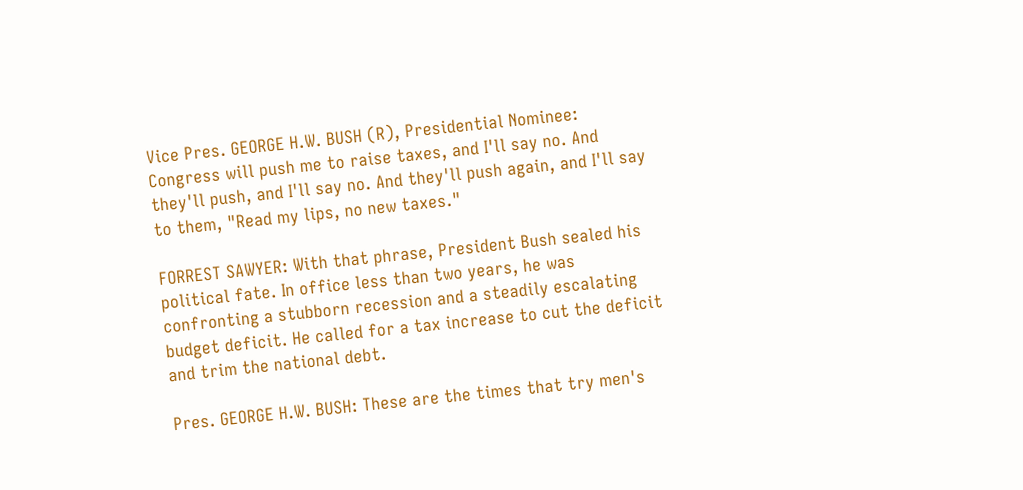Vice Pres. GEORGE H.W. BUSH (R), Presidential Nominee: Congress will push me to raise taxes, and I'll say no. And they'll push, and I'll say no. And they'll push again, and I'll say to them, "Read my lips, no new taxes."

FORREST SAWYER: With that phrase, President Bush sealed his political fate. In office less than two years, he was confronting a stubborn recession and a steadily escalating budget deficit. He called for a tax increase to cut the deficit and trim the national debt.

Pres. GEORGE H.W. BUSH: These are the times that try men's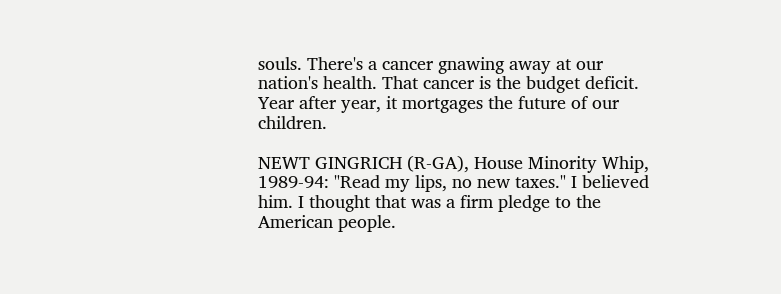souls. There's a cancer gnawing away at our nation's health. That cancer is the budget deficit. Year after year, it mortgages the future of our children.

NEWT GINGRICH (R-GA), House Minority Whip, 1989-94: "Read my lips, no new taxes." I believed him. I thought that was a firm pledge to the American people.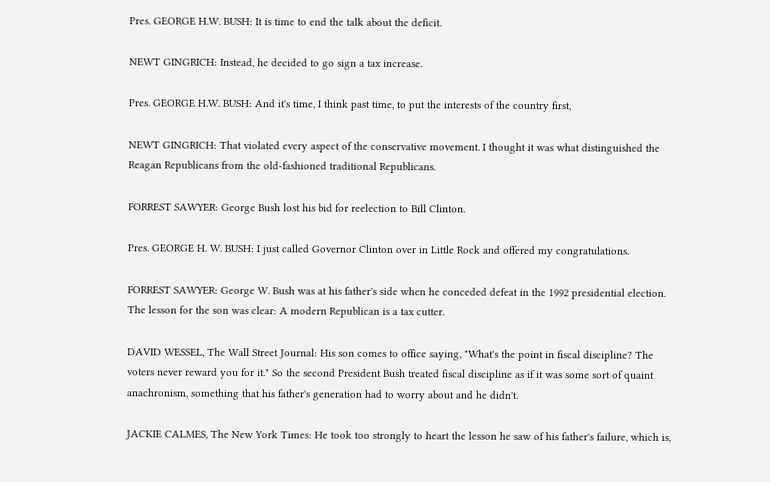Pres. GEORGE H.W. BUSH: It is time to end the talk about the deficit.

NEWT GINGRICH: Instead, he decided to go sign a tax increase.

Pres. GEORGE H.W. BUSH: And it's time, I think past time, to put the interests of the country first,

NEWT GINGRICH: That violated every aspect of the conservative movement. I thought it was what distinguished the Reagan Republicans from the old-fashioned traditional Republicans.

FORREST SAWYER: George Bush lost his bid for reelection to Bill Clinton.

Pres. GEORGE H. W. BUSH: I just called Governor Clinton over in Little Rock and offered my congratulations.

FORREST SAWYER: George W. Bush was at his father's side when he conceded defeat in the 1992 presidential election. The lesson for the son was clear: A modern Republican is a tax cutter.

DAVID WESSEL, The Wall Street Journal: His son comes to office saying, "What's the point in fiscal discipline? The voters never reward you for it." So the second President Bush treated fiscal discipline as if it was some sort of quaint anachronism, something that his father's generation had to worry about and he didn't.

JACKIE CALMES, The New York Times: He took too strongly to heart the lesson he saw of his father's failure, which is,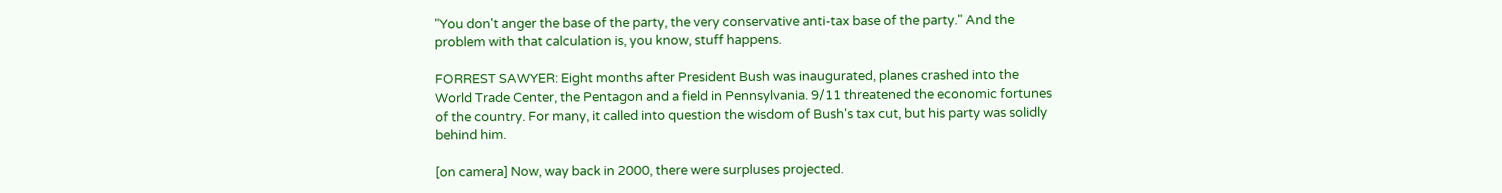"You don't anger the base of the party, the very conservative anti-tax base of the party." And the problem with that calculation is, you know, stuff happens.

FORREST SAWYER: Eight months after President Bush was inaugurated, planes crashed into the World Trade Center, the Pentagon and a field in Pennsylvania. 9/11 threatened the economic fortunes of the country. For many, it called into question the wisdom of Bush's tax cut, but his party was solidly behind him.

[on camera] Now, way back in 2000, there were surpluses projected.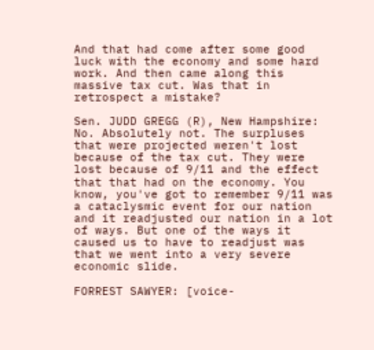And that had come after some good luck with the economy and some hard work. And then came along this massive tax cut. Was that in retrospect a mistake?

Sen. JUDD GREGG (R), New Hampshire: No. Absolutely not. The surpluses that were projected weren't lost because of the tax cut. They were lost because of 9/11 and the effect that that had on the economy. You know, you've got to remember 9/11 was a cataclysmic event for our nation and it readjusted our nation in a lot of ways. But one of the ways it caused us to have to readjust was that we went into a very severe economic slide.

FORREST SAWYER: [voice-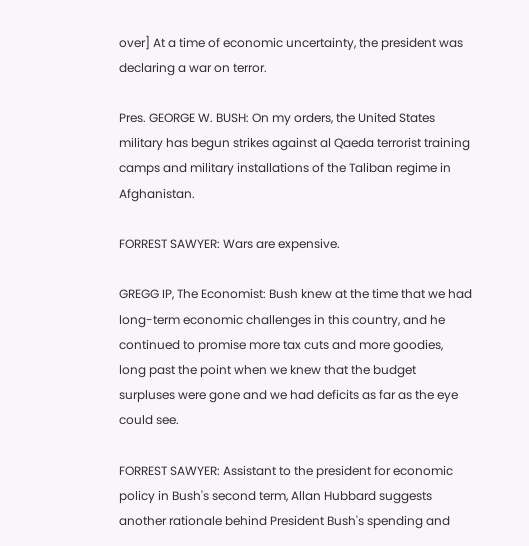over] At a time of economic uncertainty, the president was declaring a war on terror.

Pres. GEORGE W. BUSH: On my orders, the United States military has begun strikes against al Qaeda terrorist training camps and military installations of the Taliban regime in Afghanistan.

FORREST SAWYER: Wars are expensive.

GREGG IP, The Economist: Bush knew at the time that we had long-term economic challenges in this country, and he continued to promise more tax cuts and more goodies, long past the point when we knew that the budget surpluses were gone and we had deficits as far as the eye could see.

FORREST SAWYER: Assistant to the president for economic policy in Bush's second term, Allan Hubbard suggests another rationale behind President Bush's spending and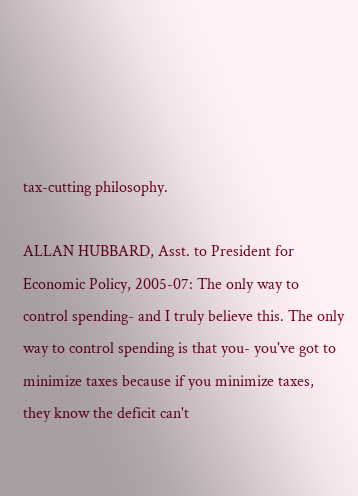tax-cutting philosophy.

ALLAN HUBBARD, Asst. to President for Economic Policy, 2005-07: The only way to control spending- and I truly believe this. The only way to control spending is that you- you've got to minimize taxes because if you minimize taxes, they know the deficit can't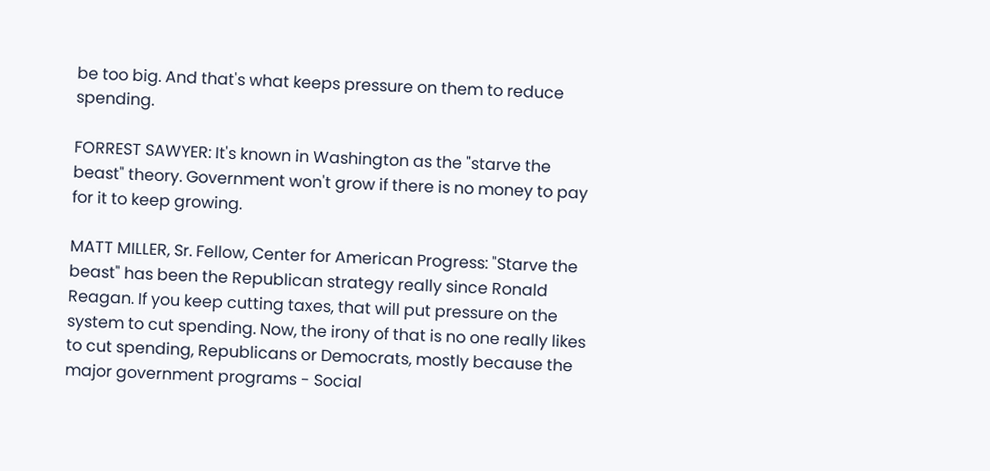be too big. And that's what keeps pressure on them to reduce spending.

FORREST SAWYER: It's known in Washington as the "starve the beast" theory. Government won't grow if there is no money to pay for it to keep growing.

MATT MILLER, Sr. Fellow, Center for American Progress: "Starve the beast" has been the Republican strategy really since Ronald Reagan. If you keep cutting taxes, that will put pressure on the system to cut spending. Now, the irony of that is no one really likes to cut spending, Republicans or Democrats, mostly because the major government programs - Social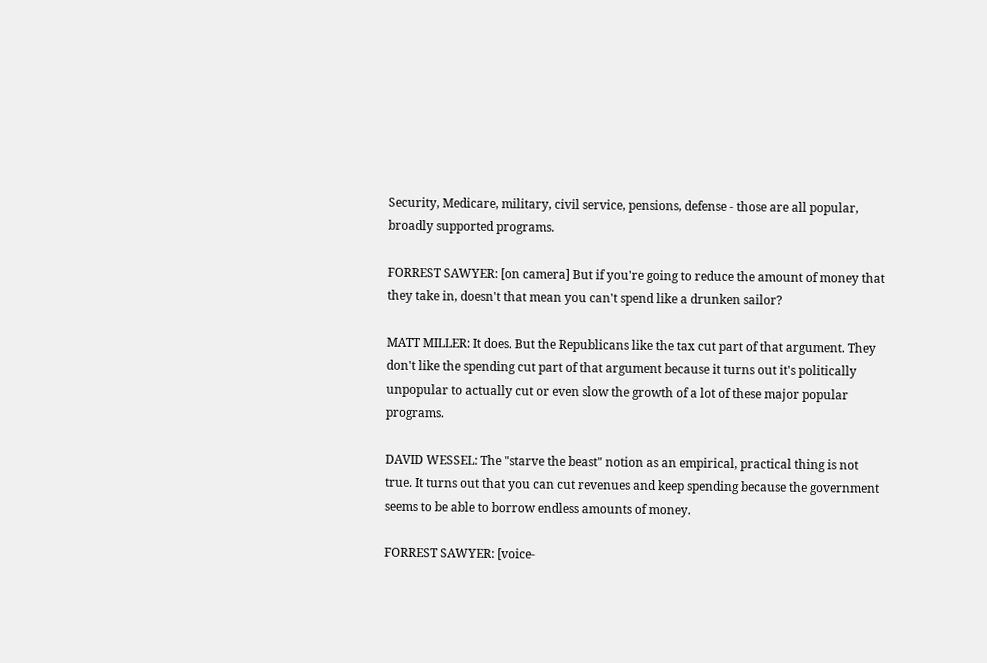Security, Medicare, military, civil service, pensions, defense - those are all popular, broadly supported programs.

FORREST SAWYER: [on camera] But if you're going to reduce the amount of money that they take in, doesn't that mean you can't spend like a drunken sailor?

MATT MILLER: It does. But the Republicans like the tax cut part of that argument. They don't like the spending cut part of that argument because it turns out it's politically unpopular to actually cut or even slow the growth of a lot of these major popular programs.

DAVID WESSEL: The "starve the beast" notion as an empirical, practical thing is not true. It turns out that you can cut revenues and keep spending because the government seems to be able to borrow endless amounts of money.

FORREST SAWYER: [voice-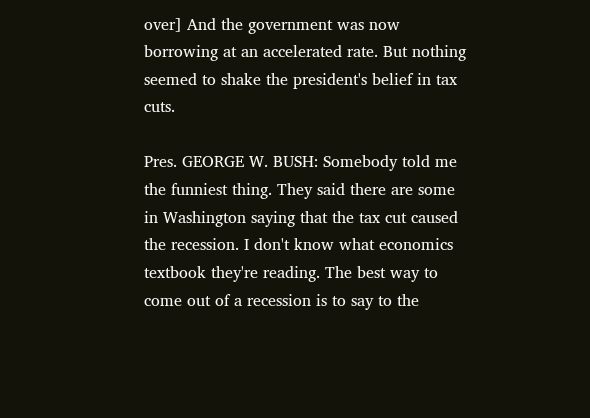over] And the government was now borrowing at an accelerated rate. But nothing seemed to shake the president's belief in tax cuts.

Pres. GEORGE W. BUSH: Somebody told me the funniest thing. They said there are some in Washington saying that the tax cut caused the recession. I don't know what economics textbook they're reading. The best way to come out of a recession is to say to the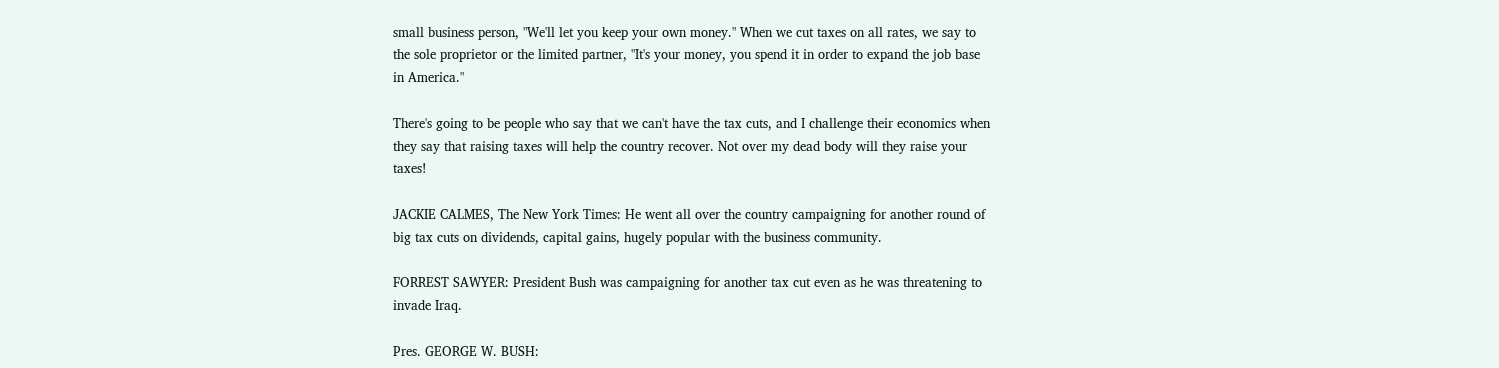small business person, "We'll let you keep your own money." When we cut taxes on all rates, we say to the sole proprietor or the limited partner, "It's your money, you spend it in order to expand the job base in America."

There's going to be people who say that we can't have the tax cuts, and I challenge their economics when they say that raising taxes will help the country recover. Not over my dead body will they raise your taxes!

JACKIE CALMES, The New York Times: He went all over the country campaigning for another round of big tax cuts on dividends, capital gains, hugely popular with the business community.

FORREST SAWYER: President Bush was campaigning for another tax cut even as he was threatening to invade Iraq.

Pres. GEORGE W. BUSH: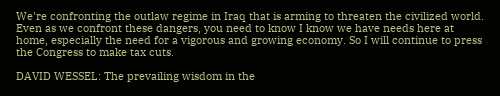We're confronting the outlaw regime in Iraq that is arming to threaten the civilized world. Even as we confront these dangers, you need to know I know we have needs here at home, especially the need for a vigorous and growing economy. So I will continue to press the Congress to make tax cuts.

DAVID WESSEL: The prevailing wisdom in the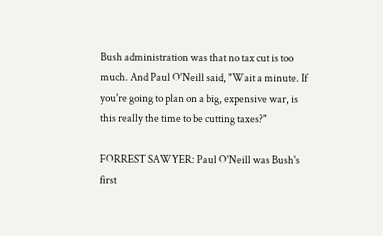Bush administration was that no tax cut is too much. And Paul O'Neill said, "Wait a minute. If you're going to plan on a big, expensive war, is this really the time to be cutting taxes?"

FORREST SAWYER: Paul O'Neill was Bush's first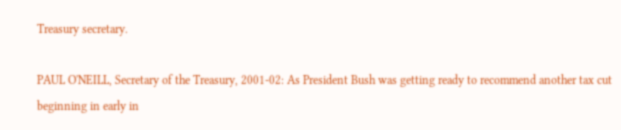Treasury secretary.

PAUL O'NEILL, Secretary of the Treasury, 2001-02: As President Bush was getting ready to recommend another tax cut beginning in early in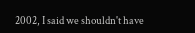2002, I said we shouldn't have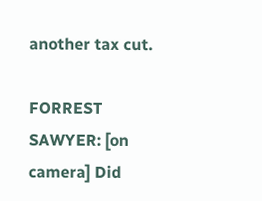another tax cut.

FORREST SAWYER: [on camera] Did